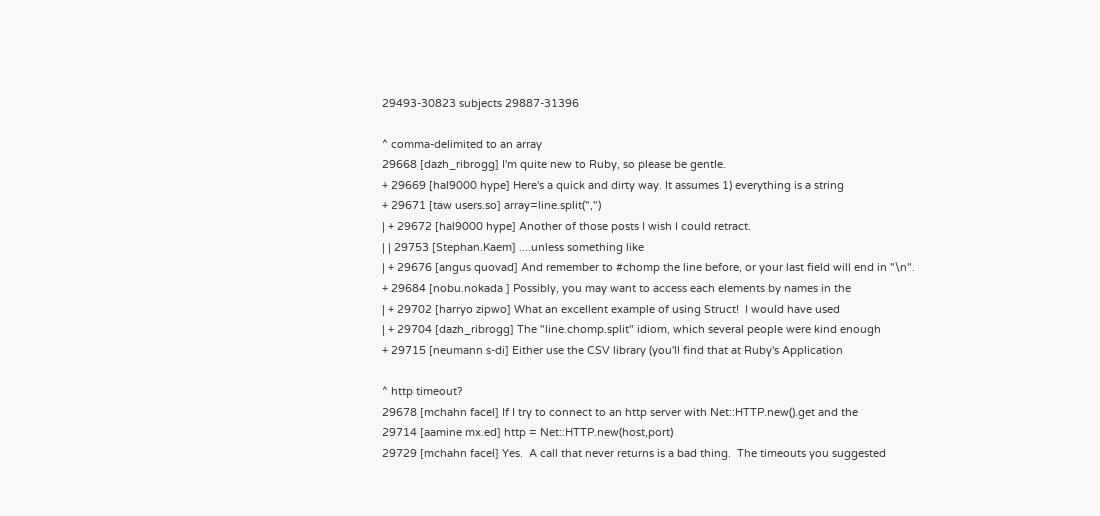29493-30823 subjects 29887-31396

^ comma-delimited to an array
29668 [dazh_ribrogg] I'm quite new to Ruby, so please be gentle.
+ 29669 [hal9000 hype] Here's a quick and dirty way. It assumes 1) everything is a string
+ 29671 [taw users.so] array=line.split(",")
| + 29672 [hal9000 hype] Another of those posts I wish I could retract.
| | 29753 [Stephan.Kaem] ....unless something like
| + 29676 [angus quovad] And remember to #chomp the line before, or your last field will end in "\n".
+ 29684 [nobu.nokada ] Possibly, you may want to access each elements by names in the
| + 29702 [harryo zipwo] What an excellent example of using Struct!  I would have used
| + 29704 [dazh_ribrogg] The "line.chomp.split" idiom, which several people were kind enough
+ 29715 [neumann s-di] Either use the CSV library (you'll find that at Ruby's Application

^ http timeout?
29678 [mchahn facel] If I try to connect to an http server with Net::HTTP.new().get and the
29714 [aamine mx.ed] http = Net::HTTP.new(host,port)
29729 [mchahn facel] Yes.  A call that never returns is a bad thing.  The timeouts you suggested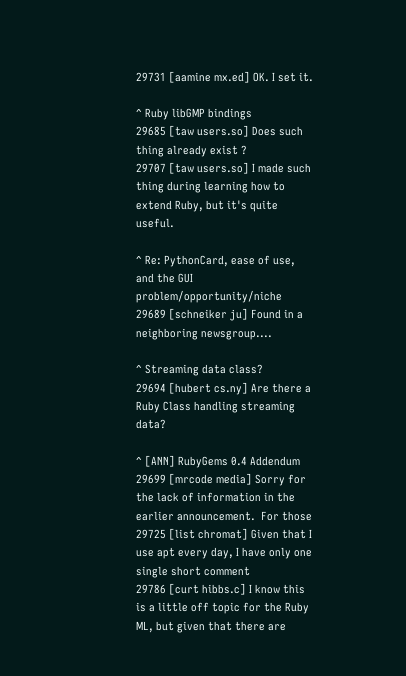29731 [aamine mx.ed] OK. I set it.

^ Ruby libGMP bindings
29685 [taw users.so] Does such thing already exist ?
29707 [taw users.so] I made such thing during learning how to extend Ruby, but it's quite useful.

^ Re: PythonCard, ease of use, and the GUI problem/opportunity/niche
29689 [schneiker ju] Found in a neighboring newsgroup....

^ Streaming data class?
29694 [hubert cs.ny] Are there a Ruby Class handling streaming data?

^ [ANN] RubyGems 0.4 Addendum
29699 [mrcode media] Sorry for the lack of information in the earlier announcement.  For those
29725 [list chromat] Given that I use apt every day, I have only one single short comment
29786 [curt hibbs.c] I know this is a little off topic for the Ruby ML, but given that there are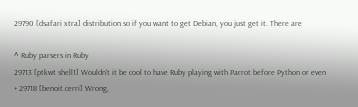29790 [dsafari xtra] distribution so if you want to get Debian, you just get it. There are

^ Ruby parsers in Ruby
29713 [ptkwt shell1] Wouldn't it be cool to have Ruby playing with Parrot before Python or even
+ 29718 [benoit.cerri] Wrong,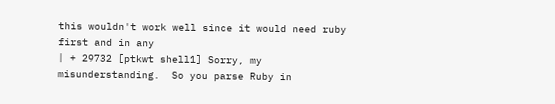this wouldn't work well since it would need ruby first and in any
| + 29732 [ptkwt shell1] Sorry, my misunderstanding.  So you parse Ruby in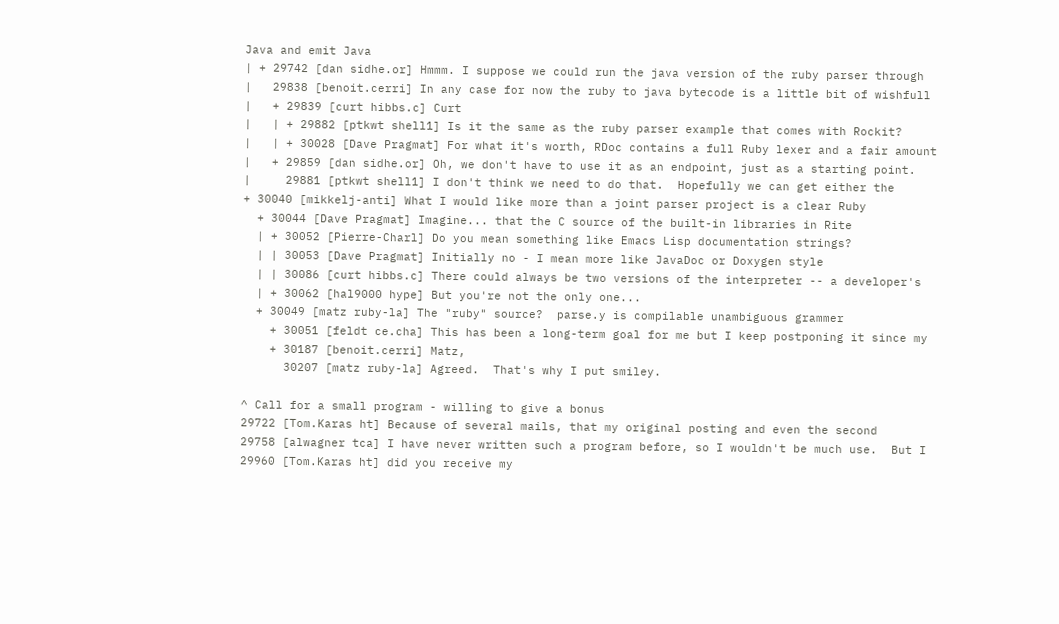Java and emit Java
| + 29742 [dan sidhe.or] Hmmm. I suppose we could run the java version of the ruby parser through
|   29838 [benoit.cerri] In any case for now the ruby to java bytecode is a little bit of wishfull
|   + 29839 [curt hibbs.c] Curt
|   | + 29882 [ptkwt shell1] Is it the same as the ruby parser example that comes with Rockit?
|   | + 30028 [Dave Pragmat] For what it's worth, RDoc contains a full Ruby lexer and a fair amount
|   + 29859 [dan sidhe.or] Oh, we don't have to use it as an endpoint, just as a starting point.
|     29881 [ptkwt shell1] I don't think we need to do that.  Hopefully we can get either the
+ 30040 [mikkelj-anti] What I would like more than a joint parser project is a clear Ruby
  + 30044 [Dave Pragmat] Imagine... that the C source of the built-in libraries in Rite
  | + 30052 [Pierre-Charl] Do you mean something like Emacs Lisp documentation strings?
  | | 30053 [Dave Pragmat] Initially no - I mean more like JavaDoc or Doxygen style
  | | 30086 [curt hibbs.c] There could always be two versions of the interpreter -- a developer's
  | + 30062 [hal9000 hype] But you're not the only one...
  + 30049 [matz ruby-la] The "ruby" source?  parse.y is compilable unambiguous grammer
    + 30051 [feldt ce.cha] This has been a long-term goal for me but I keep postponing it since my
    + 30187 [benoit.cerri] Matz,
      30207 [matz ruby-la] Agreed.  That's why I put smiley.

^ Call for a small program - willing to give a bonus
29722 [Tom.Karas ht] Because of several mails, that my original posting and even the second
29758 [alwagner tca] I have never written such a program before, so I wouldn't be much use.  But I
29960 [Tom.Karas ht] did you receive my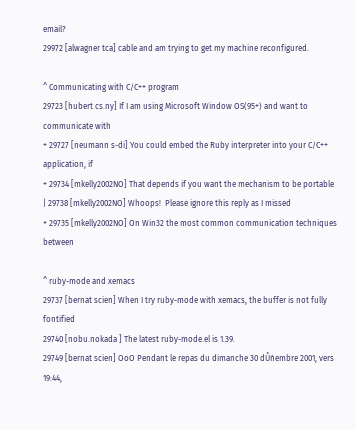email?
29972 [alwagner tca] cable and am trying to get my machine reconfigured.

^ Communicating with C/C++ program
29723 [hubert cs.ny] If I am using Microsoft Window OS(95+) and want to communicate with
+ 29727 [neumann s-di] You could embed the Ruby interpreter into your C/C++ application, if
+ 29734 [mkelly2002NO] That depends if you want the mechanism to be portable
| 29738 [mkelly2002NO] Whoops!  Please ignore this reply as I missed
+ 29735 [mkelly2002NO] On Win32 the most common communication techniques between

^ ruby-mode and xemacs
29737 [bernat scien] When I try ruby-mode with xemacs, the buffer is not fully fontified
29740 [nobu.nokada ] The latest ruby-mode.el is 1.39.
29749 [bernat scien] OoO Pendant le repas du dimanche 30 dŮńembre 2001, vers 19:44,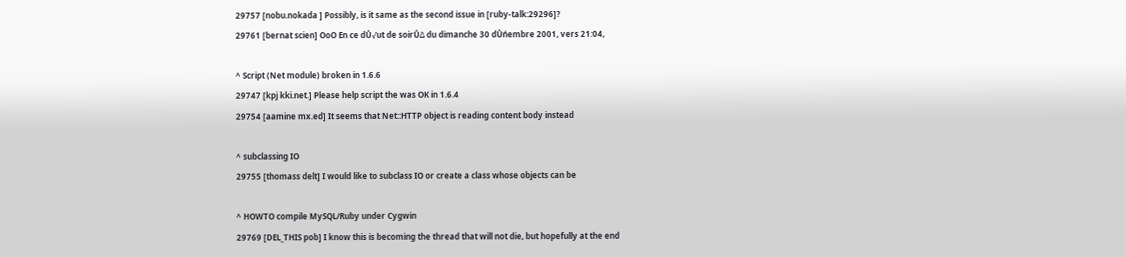29757 [nobu.nokada ] Possibly, is it same as the second issue in [ruby-talk:29296]?
29761 [bernat scien] OoO En ce dŮ√ut de soirŮ∆ du dimanche 30 dŮńembre 2001, vers 21:04,

^ Script (Net module) broken in 1.6.6
29747 [kpj kki.net.] Please help script the was OK in 1.6.4
29754 [aamine mx.ed] It seems that Net::HTTP object is reading content body instead

^ subclassing IO
29755 [thomass delt] I would like to subclass IO or create a class whose objects can be

^ HOWTO compile MySQL/Ruby under Cygwin
29769 [DEL_THIS pob] I know this is becoming the thread that will not die, but hopefully at the end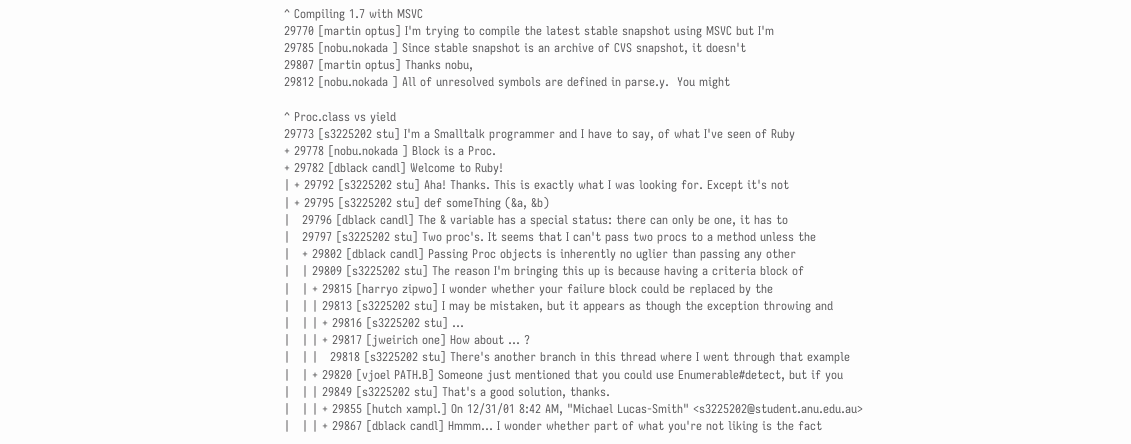^ Compiling 1.7 with MSVC
29770 [martin optus] I'm trying to compile the latest stable snapshot using MSVC but I'm
29785 [nobu.nokada ] Since stable snapshot is an archive of CVS snapshot, it doesn't
29807 [martin optus] Thanks nobu,
29812 [nobu.nokada ] All of unresolved symbols are defined in parse.y.  You might

^ Proc.class vs yield
29773 [s3225202 stu] I'm a Smalltalk programmer and I have to say, of what I've seen of Ruby
+ 29778 [nobu.nokada ] Block is a Proc.
+ 29782 [dblack candl] Welcome to Ruby!
| + 29792 [s3225202 stu] Aha! Thanks. This is exactly what I was looking for. Except it's not
| + 29795 [s3225202 stu] def someThing (&a, &b)
|   29796 [dblack candl] The & variable has a special status: there can only be one, it has to
|   29797 [s3225202 stu] Two proc's. It seems that I can't pass two procs to a method unless the
|   + 29802 [dblack candl] Passing Proc objects is inherently no uglier than passing any other
|   | 29809 [s3225202 stu] The reason I'm bringing this up is because having a criteria block of
|   | + 29815 [harryo zipwo] I wonder whether your failure block could be replaced by the
|   | | 29813 [s3225202 stu] I may be mistaken, but it appears as though the exception throwing and
|   | | + 29816 [s3225202 stu] ...
|   | | + 29817 [jweirich one] How about ... ?
|   | |   29818 [s3225202 stu] There's another branch in this thread where I went through that example
|   | + 29820 [vjoel PATH.B] Someone just mentioned that you could use Enumerable#detect, but if you
|   | | 29849 [s3225202 stu] That's a good solution, thanks.
|   | | + 29855 [hutch xampl.] On 12/31/01 8:42 AM, "Michael Lucas-Smith" <s3225202@student.anu.edu.au>
|   | | + 29867 [dblack candl] Hmmm... I wonder whether part of what you're not liking is the fact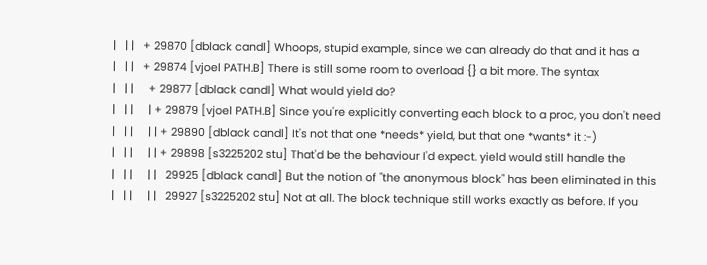|   | |   + 29870 [dblack candl] Whoops, stupid example, since we can already do that and it has a
|   | |   + 29874 [vjoel PATH.B] There is still some room to overload {} a bit more. The syntax
|   | |     + 29877 [dblack candl] What would yield do?
|   | |     | + 29879 [vjoel PATH.B] Since you're explicitly converting each block to a proc, you don't need
|   | |     | | + 29890 [dblack candl] It's not that one *needs* yield, but that one *wants* it :-)
|   | |     | | + 29898 [s3225202 stu] That'd be the behaviour I'd expect. yield would still handle the
|   | |     | |   29925 [dblack candl] But the notion of "the anonymous block" has been eliminated in this
|   | |     | |   29927 [s3225202 stu] Not at all. The block technique still works exactly as before. If you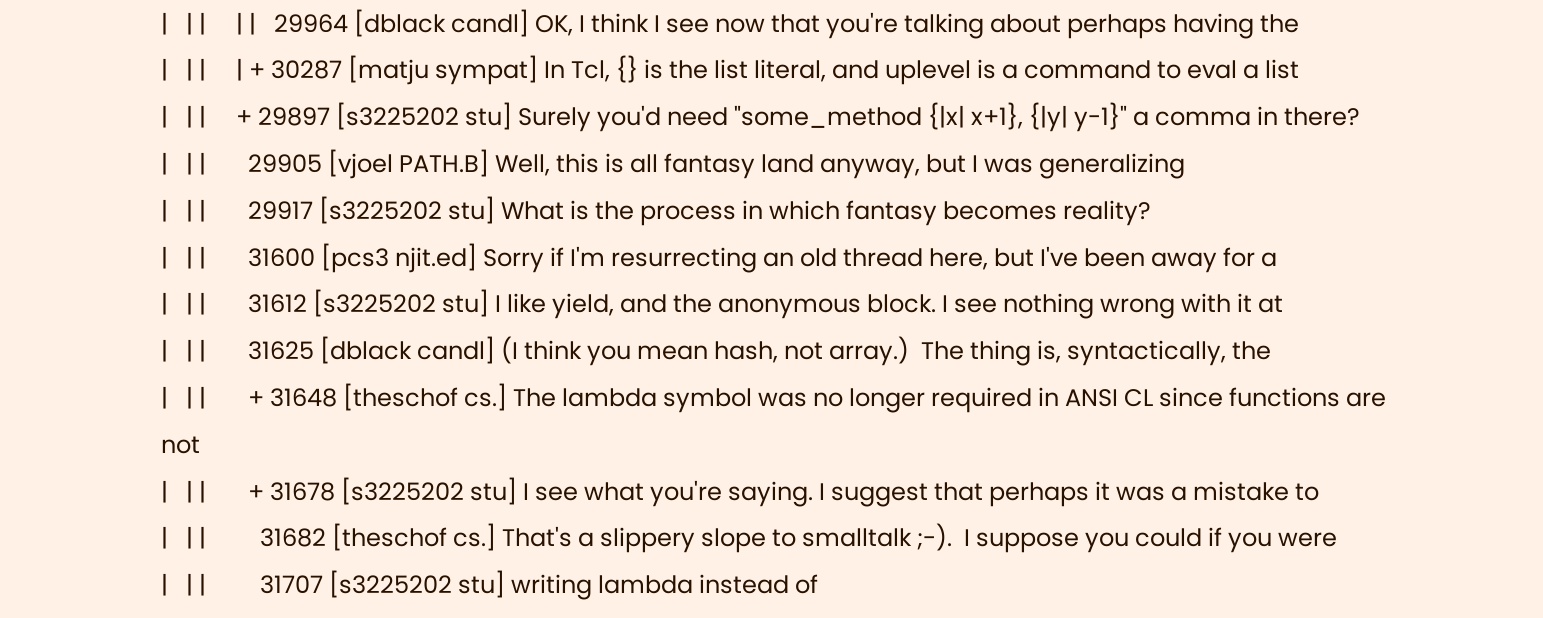|   | |     | |   29964 [dblack candl] OK, I think I see now that you're talking about perhaps having the
|   | |     | + 30287 [matju sympat] In Tcl, {} is the list literal, and uplevel is a command to eval a list
|   | |     + 29897 [s3225202 stu] Surely you'd need "some_method {|x| x+1}, {|y| y-1}" a comma in there?
|   | |       29905 [vjoel PATH.B] Well, this is all fantasy land anyway, but I was generalizing
|   | |       29917 [s3225202 stu] What is the process in which fantasy becomes reality?
|   | |       31600 [pcs3 njit.ed] Sorry if I'm resurrecting an old thread here, but I've been away for a
|   | |       31612 [s3225202 stu] I like yield, and the anonymous block. I see nothing wrong with it at
|   | |       31625 [dblack candl] (I think you mean hash, not array.)  The thing is, syntactically, the
|   | |       + 31648 [theschof cs.] The lambda symbol was no longer required in ANSI CL since functions are not
|   | |       + 31678 [s3225202 stu] I see what you're saying. I suggest that perhaps it was a mistake to
|   | |         31682 [theschof cs.] That's a slippery slope to smalltalk ;-).  I suppose you could if you were
|   | |         31707 [s3225202 stu] writing lambda instead of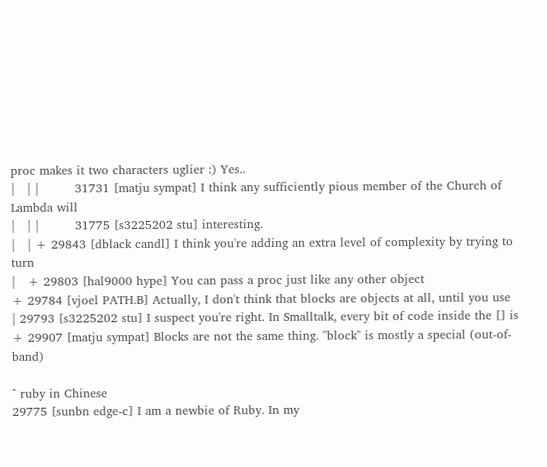proc makes it two characters uglier :) Yes..
|   | |         31731 [matju sympat] I think any sufficiently pious member of the Church of Lambda will
|   | |         31775 [s3225202 stu] interesting.
|   | + 29843 [dblack candl] I think you're adding an extra level of complexity by trying to turn
|   + 29803 [hal9000 hype] You can pass a proc just like any other object
+ 29784 [vjoel PATH.B] Actually, I don't think that blocks are objects at all, until you use
| 29793 [s3225202 stu] I suspect you're right. In Smalltalk, every bit of code inside the [] is
+ 29907 [matju sympat] Blocks are not the same thing. "block" is mostly a special (out-of-band)

^ ruby in Chinese
29775 [sunbn edge-c] I am a newbie of Ruby. In my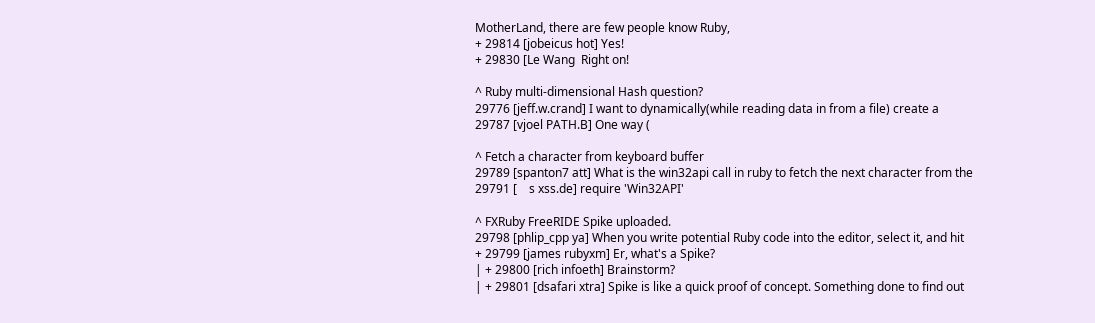MotherLand, there are few people know Ruby,
+ 29814 [jobeicus hot] Yes!
+ 29830 [Le Wang  Right on!

^ Ruby multi-dimensional Hash question?
29776 [jeff.w.crand] I want to dynamically(while reading data in from a file) create a
29787 [vjoel PATH.B] One way (

^ Fetch a character from keyboard buffer
29789 [spanton7 att] What is the win32api call in ruby to fetch the next character from the
29791 [    s xss.de] require 'Win32API'

^ FXRuby FreeRIDE Spike uploaded.
29798 [phlip_cpp ya] When you write potential Ruby code into the editor, select it, and hit
+ 29799 [james rubyxm] Er, what's a Spike?
| + 29800 [rich infoeth] Brainstorm?
| + 29801 [dsafari xtra] Spike is like a quick proof of concept. Something done to find out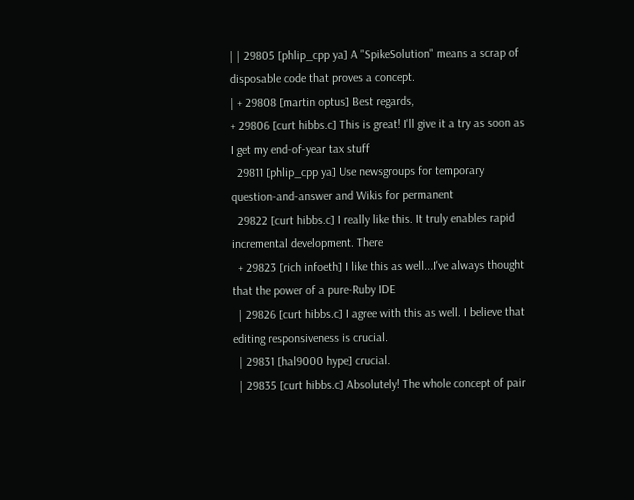| | 29805 [phlip_cpp ya] A "SpikeSolution" means a scrap of disposable code that proves a concept.
| + 29808 [martin optus] Best regards,
+ 29806 [curt hibbs.c] This is great! I'll give it a try as soon as I get my end-of-year tax stuff
  29811 [phlip_cpp ya] Use newsgroups for temporary question-and-answer and Wikis for permanent
  29822 [curt hibbs.c] I really like this. It truly enables rapid incremental development. There
  + 29823 [rich infoeth] I like this as well...I've always thought that the power of a pure-Ruby IDE
  | 29826 [curt hibbs.c] I agree with this as well. I believe that editing responsiveness is crucial.
  | 29831 [hal9000 hype] crucial.
  | 29835 [curt hibbs.c] Absolutely! The whole concept of pair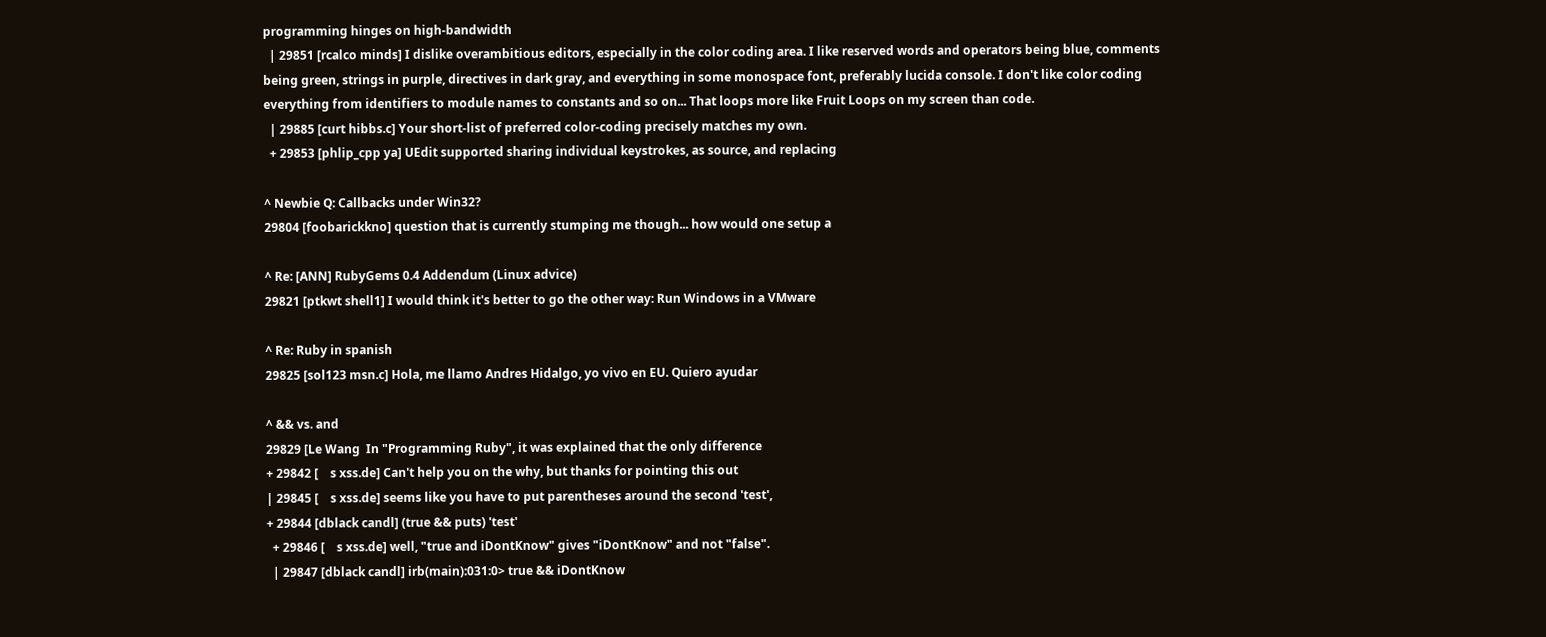programming hinges on high-bandwidth
  | 29851 [rcalco minds] I dislike overambitious editors, especially in the color coding area. I like reserved words and operators being blue, comments being green, strings in purple, directives in dark gray, and everything in some monospace font, preferably lucida console. I don't like color coding everything from identifiers to module names to constants and so on... That loops more like Fruit Loops on my screen than code.
  | 29885 [curt hibbs.c] Your short-list of preferred color-coding precisely matches my own.
  + 29853 [phlip_cpp ya] UEdit supported sharing individual keystrokes, as source, and replacing

^ Newbie Q: Callbacks under Win32?
29804 [foobarickkno] question that is currently stumping me though... how would one setup a

^ Re: [ANN] RubyGems 0.4 Addendum (Linux advice)
29821 [ptkwt shell1] I would think it's better to go the other way: Run Windows in a VMware

^ Re: Ruby in spanish
29825 [sol123 msn.c] Hola, me llamo Andres Hidalgo, yo vivo en EU. Quiero ayudar

^ && vs. and
29829 [Le Wang  In "Programming Ruby", it was explained that the only difference
+ 29842 [    s xss.de] Can't help you on the why, but thanks for pointing this out
| 29845 [    s xss.de] seems like you have to put parentheses around the second 'test',
+ 29844 [dblack candl] (true && puts) 'test'
  + 29846 [    s xss.de] well, "true and iDontKnow" gives "iDontKnow" and not "false".
  | 29847 [dblack candl] irb(main):031:0> true && iDontKnow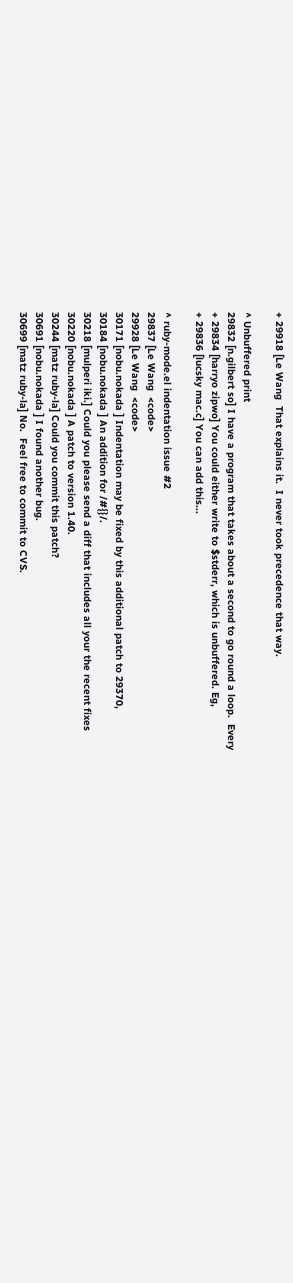+ 29918 [Le Wang  That explains it.  I never took precedence that way.

^ Unbuffered print
29832 [n.gilbert so] I have a program that takes about a second to go round a loop.  Every
+ 29834 [harryo zipwo] You could either write to $stderr, which is unbuffered. Eg,
+ 29836 [lucsky mac.c] You can add this...

^ ruby-mode.el indentation issue #2
29837 [Le Wang  <code>
29928 [Le Wang  <code>
30171 [nobu.nokada ] Indentation may be fixed by this additional patch to 29370,
30184 [nobu.nokada ] An addition for /#{}/.
30218 [mulperi iki.] Could you please send a diff that includes all your the recent fixes
30220 [nobu.nokada ] A patch to version 1.40.
30244 [matz ruby-la] Could you commit this patch?
30691 [nobu.nokada ] I found another bug.
30699 [matz ruby-la] No.  Feel free to commit to CVS.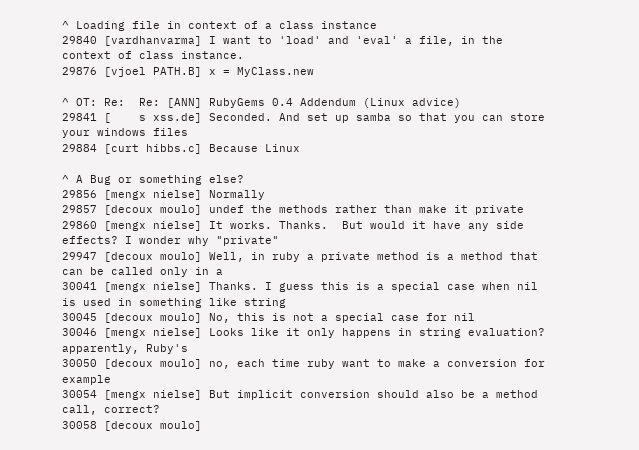^ Loading file in context of a class instance
29840 [vardhanvarma] I want to 'load' and 'eval' a file, in the context of class instance.
29876 [vjoel PATH.B] x = MyClass.new

^ OT: Re:  Re: [ANN] RubyGems 0.4 Addendum (Linux advice)
29841 [    s xss.de] Seconded. And set up samba so that you can store your windows files
29884 [curt hibbs.c] Because Linux

^ A Bug or something else?
29856 [mengx nielse] Normally
29857 [decoux moulo] undef the methods rather than make it private
29860 [mengx nielse] It works. Thanks.  But would it have any side effects? I wonder why "private"
29947 [decoux moulo] Well, in ruby a private method is a method that can be called only in a
30041 [mengx nielse] Thanks. I guess this is a special case when nil is used in something like string
30045 [decoux moulo] No, this is not a special case for nil
30046 [mengx nielse] Looks like it only happens in string evaluation? apparently, Ruby's
30050 [decoux moulo] no, each time ruby want to make a conversion for example
30054 [mengx nielse] But implicit conversion should also be a method call, correct?
30058 [decoux moulo]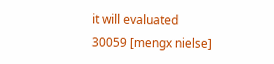it will evaluated
30059 [mengx nielse]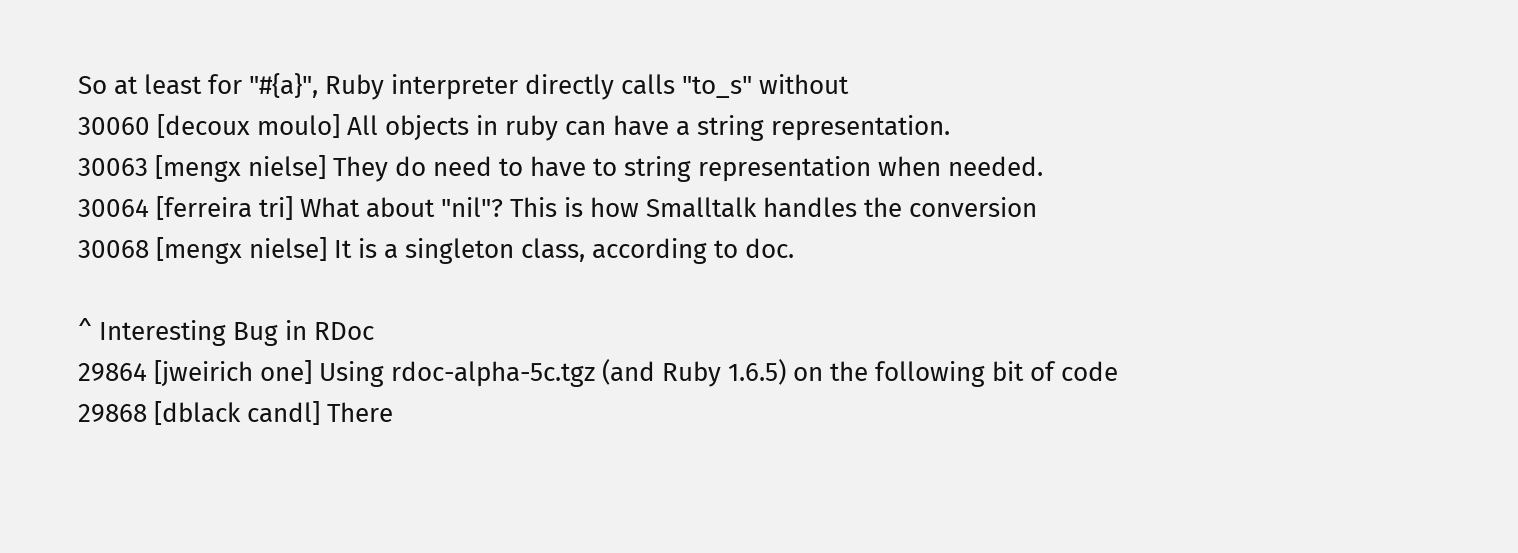So at least for "#{a}", Ruby interpreter directly calls "to_s" without
30060 [decoux moulo] All objects in ruby can have a string representation.
30063 [mengx nielse] They do need to have to string representation when needed.
30064 [ferreira tri] What about "nil"? This is how Smalltalk handles the conversion
30068 [mengx nielse] It is a singleton class, according to doc.

^ Interesting Bug in RDoc
29864 [jweirich one] Using rdoc-alpha-5c.tgz (and Ruby 1.6.5) on the following bit of code
29868 [dblack candl] There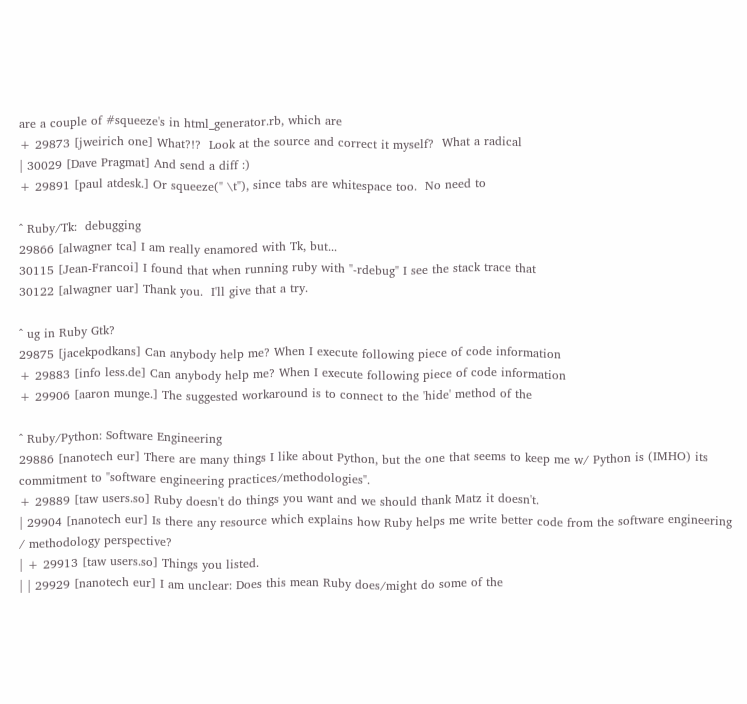are a couple of #squeeze's in html_generator.rb, which are
+ 29873 [jweirich one] What?!?  Look at the source and correct it myself?  What a radical
| 30029 [Dave Pragmat] And send a diff :)
+ 29891 [paul atdesk.] Or squeeze(" \t"), since tabs are whitespace too.  No need to

^ Ruby/Tk:  debugging
29866 [alwagner tca] I am really enamored with Tk, but...
30115 [Jean-Francoi] I found that when running ruby with "-rdebug" I see the stack trace that
30122 [alwagner uar] Thank you.  I'll give that a try.

^ ug in Ruby Gtk?
29875 [jacekpodkans] Can anybody help me? When I execute following piece of code information
+ 29883 [info less.de] Can anybody help me? When I execute following piece of code information
+ 29906 [aaron munge.] The suggested workaround is to connect to the 'hide' method of the

^ Ruby/Python: Software Engineering
29886 [nanotech eur] There are many things I like about Python, but the one that seems to keep me w/ Python is (IMHO) its commitment to "software engineering practices/methodologies".
+ 29889 [taw users.so] Ruby doesn't do things you want and we should thank Matz it doesn't.
| 29904 [nanotech eur] Is there any resource which explains how Ruby helps me write better code from the software engineering / methodology perspective?
| + 29913 [taw users.so] Things you listed.
| | 29929 [nanotech eur] I am unclear: Does this mean Ruby does/might do some of the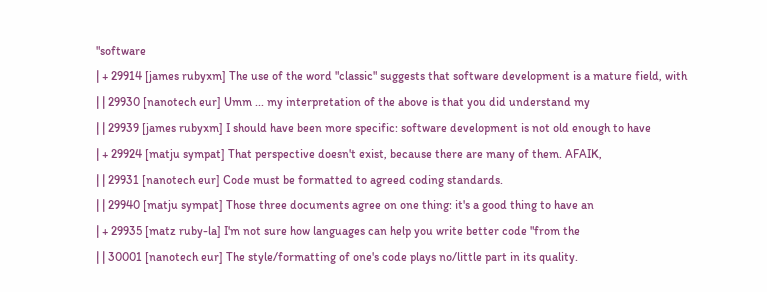"software
| + 29914 [james rubyxm] The use of the word "classic" suggests that software development is a mature field, with
| | 29930 [nanotech eur] Umm ... my interpretation of the above is that you did understand my
| | 29939 [james rubyxm] I should have been more specific: software development is not old enough to have
| + 29924 [matju sympat] That perspective doesn't exist, because there are many of them. AFAIK,
| | 29931 [nanotech eur] Code must be formatted to agreed coding standards.
| | 29940 [matju sympat] Those three documents agree on one thing: it's a good thing to have an
| + 29935 [matz ruby-la] I'm not sure how languages can help you write better code "from the
| | 30001 [nanotech eur] The style/formatting of one's code plays no/little part in its quality.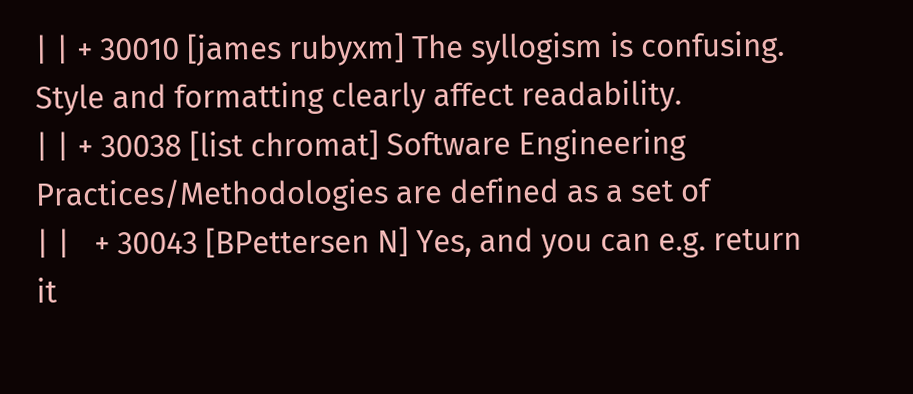| | + 30010 [james rubyxm] The syllogism is confusing.  Style and formatting clearly affect readability.
| | + 30038 [list chromat] Software Engineering Practices/Methodologies are defined as a set of
| |   + 30043 [BPettersen N] Yes, and you can e.g. return it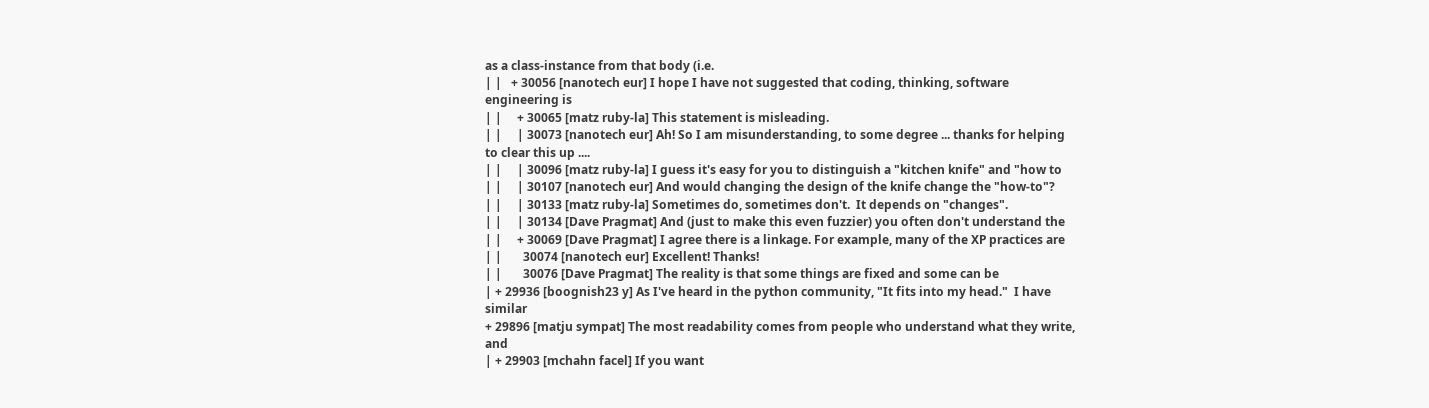as a class-instance from that body (i.e.
| |   + 30056 [nanotech eur] I hope I have not suggested that coding, thinking, software engineering is
| |     + 30065 [matz ruby-la] This statement is misleading.
| |     | 30073 [nanotech eur] Ah! So I am misunderstanding, to some degree ... thanks for helping to clear this up ....
| |     | 30096 [matz ruby-la] I guess it's easy for you to distinguish a "kitchen knife" and "how to
| |     | 30107 [nanotech eur] And would changing the design of the knife change the "how-to"?
| |     | 30133 [matz ruby-la] Sometimes do, sometimes don't.  It depends on "changes".
| |     | 30134 [Dave Pragmat] And (just to make this even fuzzier) you often don't understand the
| |     + 30069 [Dave Pragmat] I agree there is a linkage. For example, many of the XP practices are
| |       30074 [nanotech eur] Excellent! Thanks!
| |       30076 [Dave Pragmat] The reality is that some things are fixed and some can be
| + 29936 [boognish23 y] As I've heard in the python community, "It fits into my head."  I have similar
+ 29896 [matju sympat] The most readability comes from people who understand what they write, and
| + 29903 [mchahn facel] If you want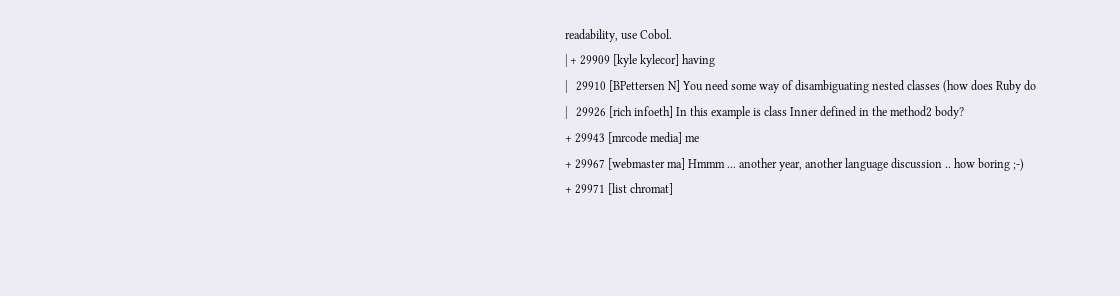readability, use Cobol.
| + 29909 [kyle kylecor] having
|   29910 [BPettersen N] You need some way of disambiguating nested classes (how does Ruby do
|   29926 [rich infoeth] In this example is class Inner defined in the method2 body?
+ 29943 [mrcode media] me
+ 29967 [webmaster ma] Hmmm ... another year, another language discussion .. how boring ;-)
+ 29971 [list chromat]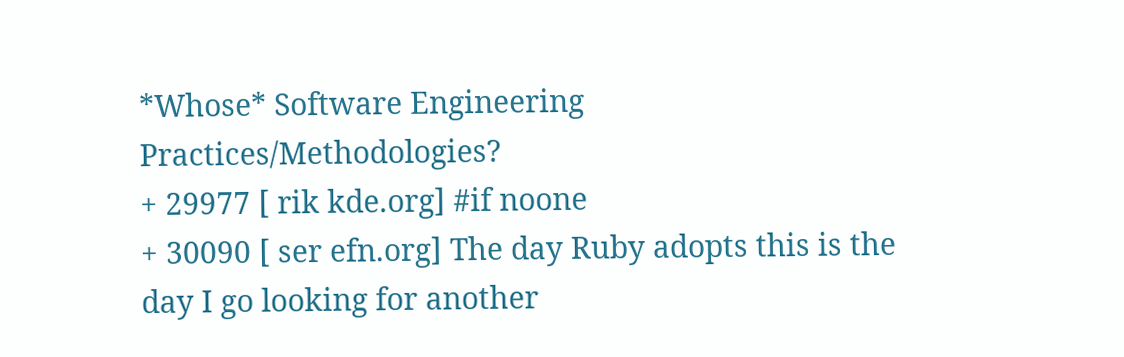*Whose* Software Engineering Practices/Methodologies?
+ 29977 [ rik kde.org] #if noone
+ 30090 [ ser efn.org] The day Ruby adopts this is the day I go looking for another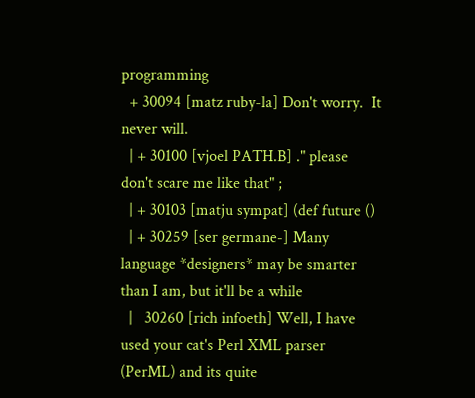programming
  + 30094 [matz ruby-la] Don't worry.  It never will.
  | + 30100 [vjoel PATH.B] ." please don't scare me like that" ;
  | + 30103 [matju sympat] (def future ()
  | + 30259 [ser germane-] Many language *designers* may be smarter than I am, but it'll be a while
  |   30260 [rich infoeth] Well, I have used your cat's Perl XML parser (PerML) and its quite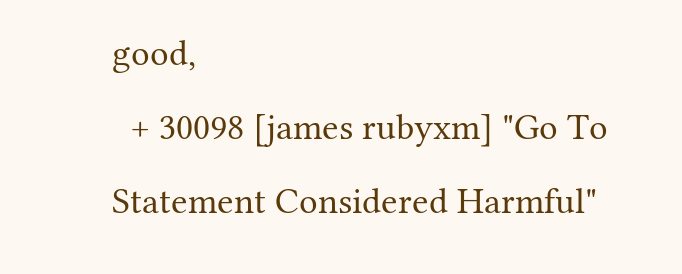good,
  + 30098 [james rubyxm] "Go To Statement Considered Harmful"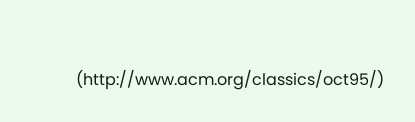(http://www.acm.org/classics/oct95/)